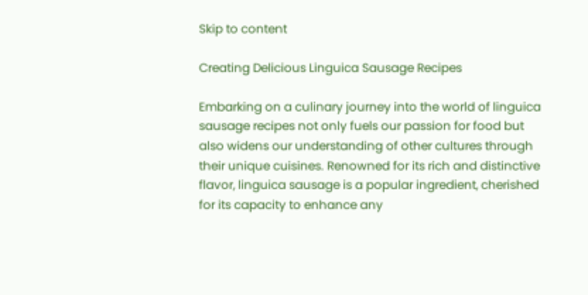Skip to content

Creating Delicious Linguica Sausage Recipes

Embarking on a culinary journey into the world of linguica sausage recipes not only fuels our passion for food but also widens our understanding of other cultures through their unique cuisines. Renowned for its rich and distinctive flavor, linguica sausage is a popular ingredient, cherished for its capacity to enhance any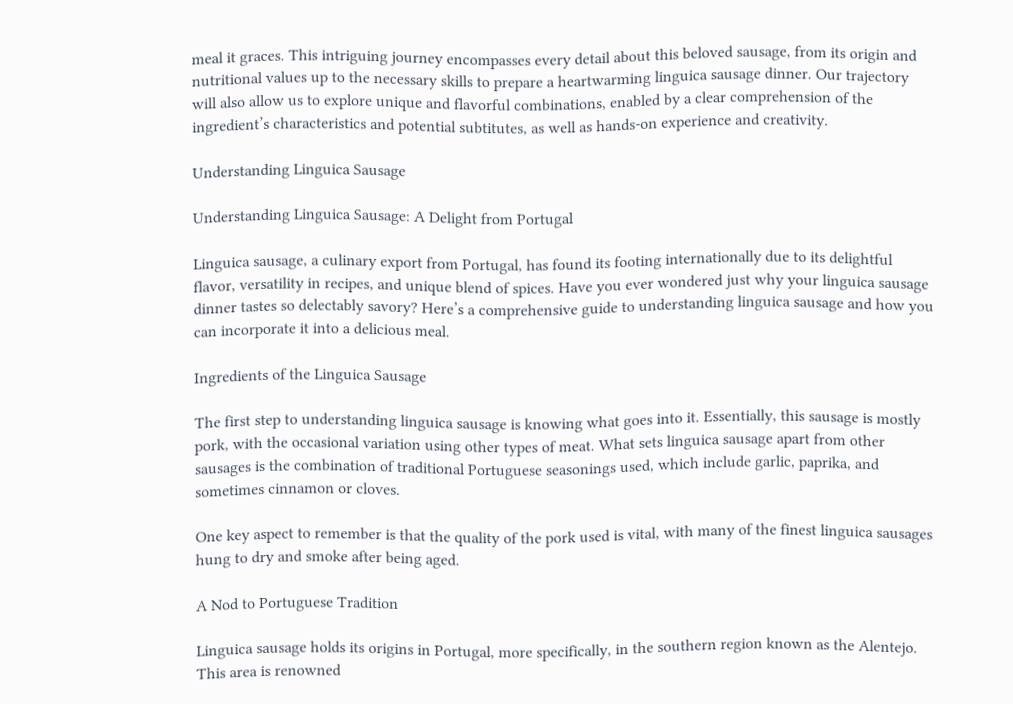meal it graces. This intriguing journey encompasses every detail about this beloved sausage, from its origin and nutritional values up to the necessary skills to prepare a heartwarming linguica sausage dinner. Our trajectory will also allow us to explore unique and flavorful combinations, enabled by a clear comprehension of the ingredient’s characteristics and potential subtitutes, as well as hands-on experience and creativity.

Understanding Linguica Sausage

Understanding Linguica Sausage: A Delight from Portugal

Linguica sausage, a culinary export from Portugal, has found its footing internationally due to its delightful flavor, versatility in recipes, and unique blend of spices. Have you ever wondered just why your linguica sausage dinner tastes so delectably savory? Here’s a comprehensive guide to understanding linguica sausage and how you can incorporate it into a delicious meal.

Ingredients of the Linguica Sausage

The first step to understanding linguica sausage is knowing what goes into it. Essentially, this sausage is mostly pork, with the occasional variation using other types of meat. What sets linguica sausage apart from other sausages is the combination of traditional Portuguese seasonings used, which include garlic, paprika, and sometimes cinnamon or cloves.

One key aspect to remember is that the quality of the pork used is vital, with many of the finest linguica sausages hung to dry and smoke after being aged.

A Nod to Portuguese Tradition

Linguica sausage holds its origins in Portugal, more specifically, in the southern region known as the Alentejo. This area is renowned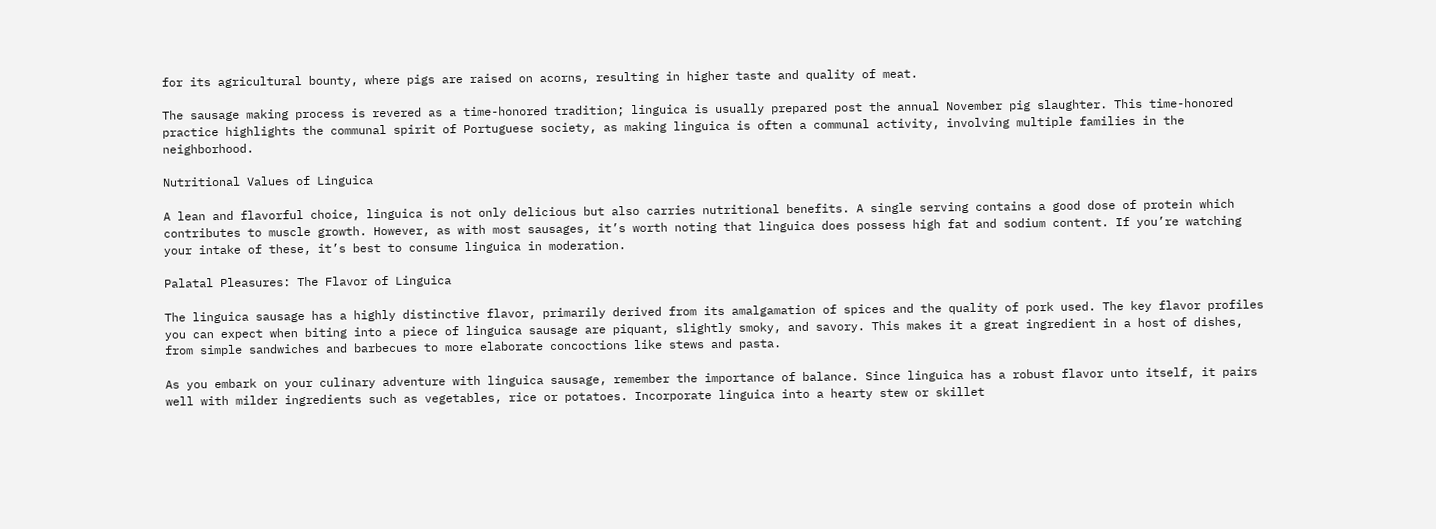for its agricultural bounty, where pigs are raised on acorns, resulting in higher taste and quality of meat.

The sausage making process is revered as a time-honored tradition; linguica is usually prepared post the annual November pig slaughter. This time-honored practice highlights the communal spirit of Portuguese society, as making linguica is often a communal activity, involving multiple families in the neighborhood.

Nutritional Values of Linguica

A lean and flavorful choice, linguica is not only delicious but also carries nutritional benefits. A single serving contains a good dose of protein which contributes to muscle growth. However, as with most sausages, it’s worth noting that linguica does possess high fat and sodium content. If you’re watching your intake of these, it’s best to consume linguica in moderation.

Palatal Pleasures: The Flavor of Linguica

The linguica sausage has a highly distinctive flavor, primarily derived from its amalgamation of spices and the quality of pork used. The key flavor profiles you can expect when biting into a piece of linguica sausage are piquant, slightly smoky, and savory. This makes it a great ingredient in a host of dishes, from simple sandwiches and barbecues to more elaborate concoctions like stews and pasta.

As you embark on your culinary adventure with linguica sausage, remember the importance of balance. Since linguica has a robust flavor unto itself, it pairs well with milder ingredients such as vegetables, rice or potatoes. Incorporate linguica into a hearty stew or skillet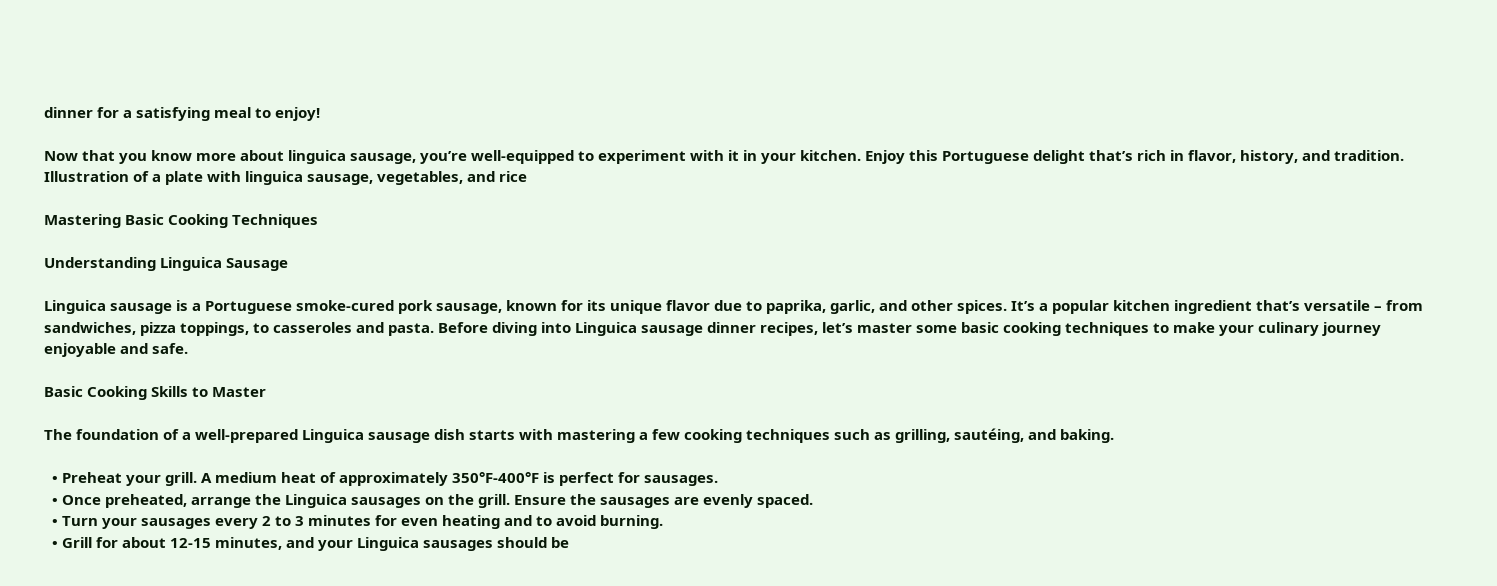dinner for a satisfying meal to enjoy!

Now that you know more about linguica sausage, you’re well-equipped to experiment with it in your kitchen. Enjoy this Portuguese delight that’s rich in flavor, history, and tradition.
Illustration of a plate with linguica sausage, vegetables, and rice

Mastering Basic Cooking Techniques

Understanding Linguica Sausage

Linguica sausage is a Portuguese smoke-cured pork sausage, known for its unique flavor due to paprika, garlic, and other spices. It’s a popular kitchen ingredient that’s versatile – from sandwiches, pizza toppings, to casseroles and pasta. Before diving into Linguica sausage dinner recipes, let’s master some basic cooking techniques to make your culinary journey enjoyable and safe.

Basic Cooking Skills to Master

The foundation of a well-prepared Linguica sausage dish starts with mastering a few cooking techniques such as grilling, sautéing, and baking.

  • Preheat your grill. A medium heat of approximately 350°F-400°F is perfect for sausages.
  • Once preheated, arrange the Linguica sausages on the grill. Ensure the sausages are evenly spaced.
  • Turn your sausages every 2 to 3 minutes for even heating and to avoid burning.
  • Grill for about 12-15 minutes, and your Linguica sausages should be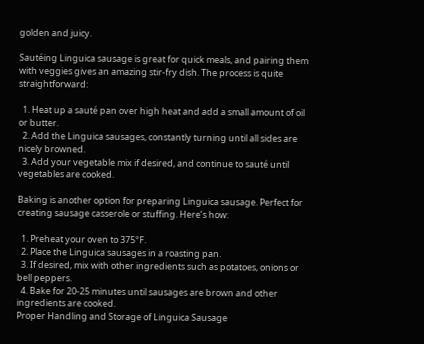golden and juicy.

Sautéing Linguica sausage is great for quick meals, and pairing them with veggies gives an amazing stir-fry dish. The process is quite straightforward:

  1. Heat up a sauté pan over high heat and add a small amount of oil or butter.
  2. Add the Linguica sausages, constantly turning until all sides are nicely browned.
  3. Add your vegetable mix if desired, and continue to sauté until vegetables are cooked.

Baking is another option for preparing Linguica sausage. Perfect for creating sausage casserole or stuffing. Here’s how:

  1. Preheat your oven to 375°F.
  2. Place the Linguica sausages in a roasting pan.
  3. If desired, mix with other ingredients such as potatoes, onions or bell peppers.
  4. Bake for 20-25 minutes until sausages are brown and other ingredients are cooked.
Proper Handling and Storage of Linguica Sausage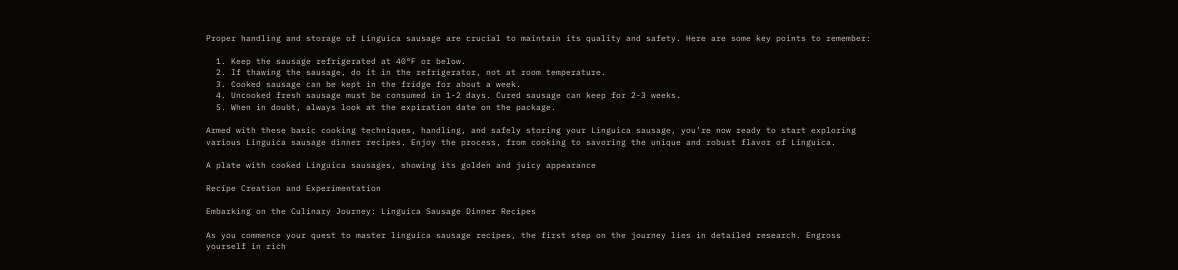Proper handling and storage of Linguica sausage are crucial to maintain its quality and safety. Here are some key points to remember:

  1. Keep the sausage refrigerated at 40°F or below.
  2. If thawing the sausage, do it in the refrigerator, not at room temperature.
  3. Cooked sausage can be kept in the fridge for about a week.
  4. Uncooked fresh sausage must be consumed in 1-2 days. Cured sausage can keep for 2-3 weeks.
  5. When in doubt, always look at the expiration date on the package.

Armed with these basic cooking techniques, handling, and safely storing your Linguica sausage, you’re now ready to start exploring various Linguica sausage dinner recipes. Enjoy the process, from cooking to savoring the unique and robust flavor of Linguica.

A plate with cooked Linguica sausages, showing its golden and juicy appearance

Recipe Creation and Experimentation

Embarking on the Culinary Journey: Linguica Sausage Dinner Recipes

As you commence your quest to master linguica sausage recipes, the first step on the journey lies in detailed research. Engross yourself in rich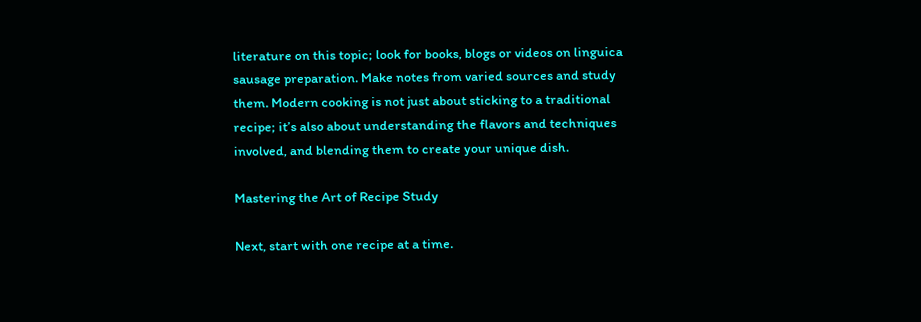literature on this topic; look for books, blogs or videos on linguica sausage preparation. Make notes from varied sources and study them. Modern cooking is not just about sticking to a traditional recipe; it’s also about understanding the flavors and techniques involved, and blending them to create your unique dish.

Mastering the Art of Recipe Study

Next, start with one recipe at a time.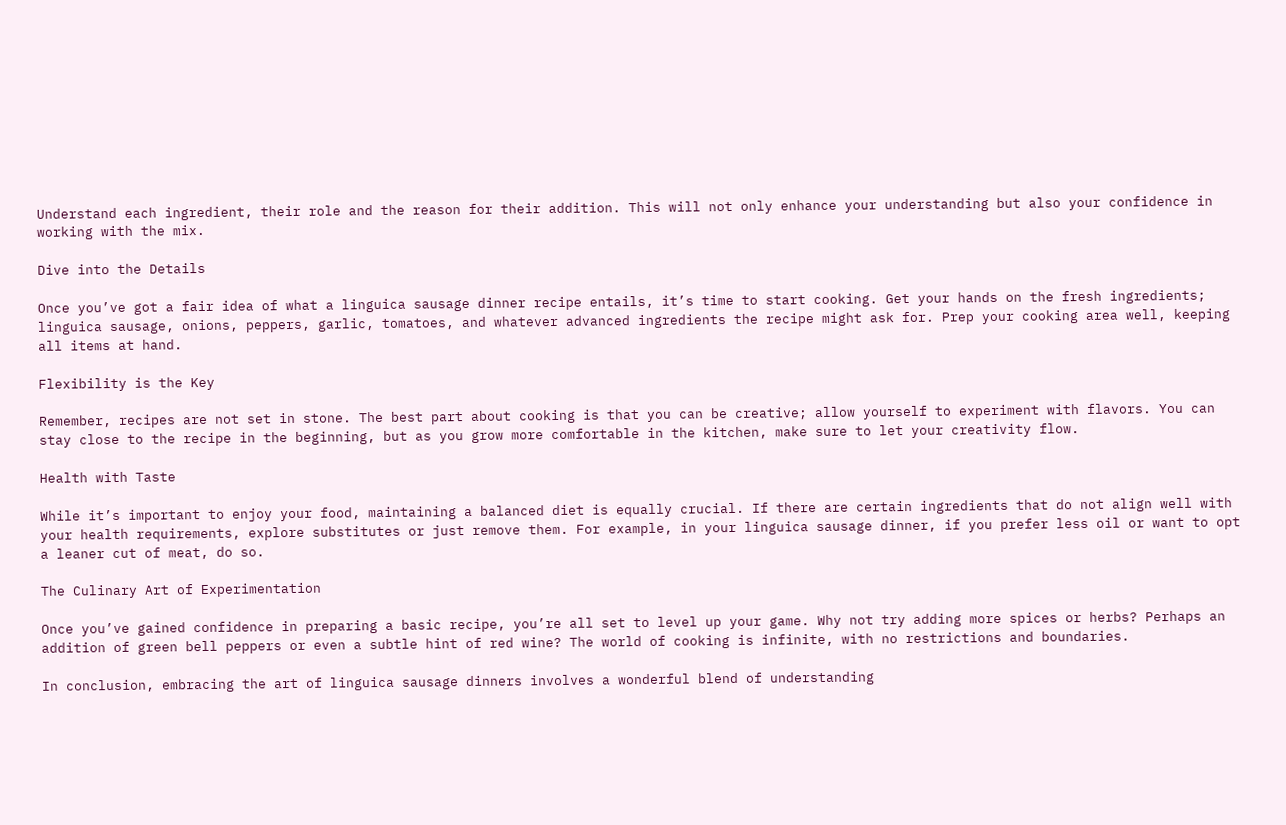Understand each ingredient, their role and the reason for their addition. This will not only enhance your understanding but also your confidence in working with the mix.

Dive into the Details

Once you’ve got a fair idea of what a linguica sausage dinner recipe entails, it’s time to start cooking. Get your hands on the fresh ingredients; linguica sausage, onions, peppers, garlic, tomatoes, and whatever advanced ingredients the recipe might ask for. Prep your cooking area well, keeping all items at hand.

Flexibility is the Key

Remember, recipes are not set in stone. The best part about cooking is that you can be creative; allow yourself to experiment with flavors. You can stay close to the recipe in the beginning, but as you grow more comfortable in the kitchen, make sure to let your creativity flow.

Health with Taste

While it’s important to enjoy your food, maintaining a balanced diet is equally crucial. If there are certain ingredients that do not align well with your health requirements, explore substitutes or just remove them. For example, in your linguica sausage dinner, if you prefer less oil or want to opt a leaner cut of meat, do so.

The Culinary Art of Experimentation

Once you’ve gained confidence in preparing a basic recipe, you’re all set to level up your game. Why not try adding more spices or herbs? Perhaps an addition of green bell peppers or even a subtle hint of red wine? The world of cooking is infinite, with no restrictions and boundaries.

In conclusion, embracing the art of linguica sausage dinners involves a wonderful blend of understanding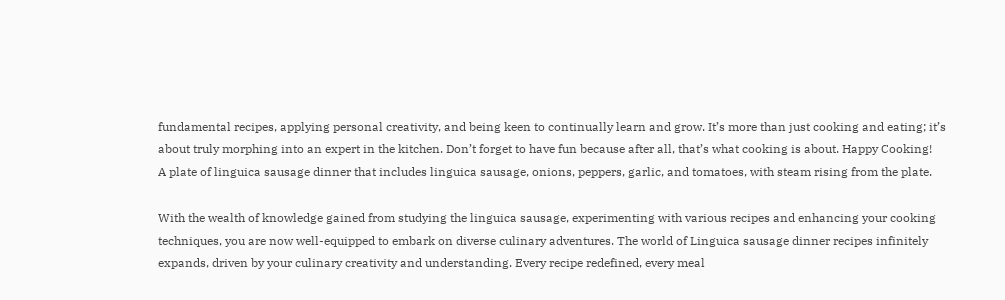fundamental recipes, applying personal creativity, and being keen to continually learn and grow. It’s more than just cooking and eating; it’s about truly morphing into an expert in the kitchen. Don’t forget to have fun because after all, that’s what cooking is about. Happy Cooking!
A plate of linguica sausage dinner that includes linguica sausage, onions, peppers, garlic, and tomatoes, with steam rising from the plate.

With the wealth of knowledge gained from studying the linguica sausage, experimenting with various recipes and enhancing your cooking techniques, you are now well-equipped to embark on diverse culinary adventures. The world of Linguica sausage dinner recipes infinitely expands, driven by your culinary creativity and understanding. Every recipe redefined, every meal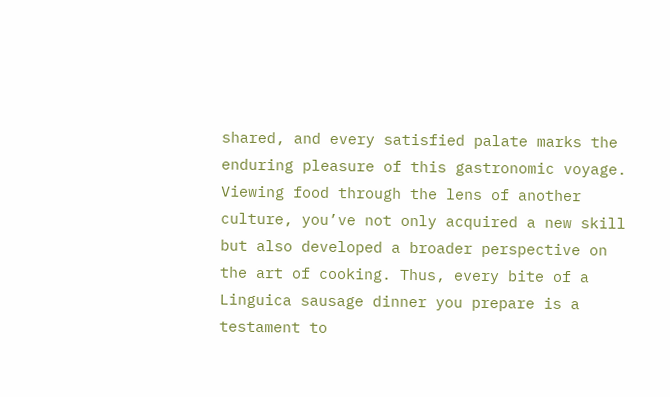shared, and every satisfied palate marks the enduring pleasure of this gastronomic voyage. Viewing food through the lens of another culture, you’ve not only acquired a new skill but also developed a broader perspective on the art of cooking. Thus, every bite of a Linguica sausage dinner you prepare is a testament to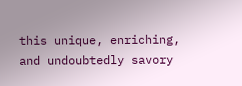this unique, enriching, and undoubtedly savory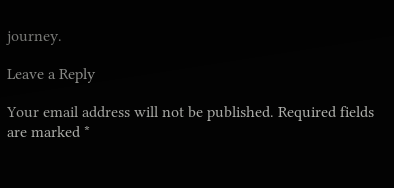journey.

Leave a Reply

Your email address will not be published. Required fields are marked *